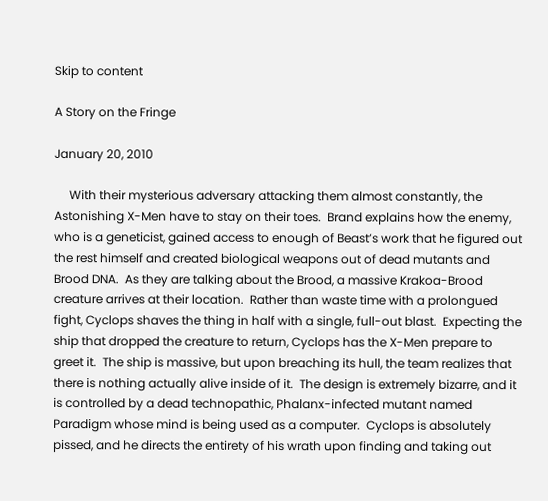Skip to content

A Story on the Fringe

January 20, 2010

     With their mysterious adversary attacking them almost constantly, the Astonishing X-Men have to stay on their toes.  Brand explains how the enemy, who is a geneticist, gained access to enough of Beast’s work that he figured out the rest himself and created biological weapons out of dead mutants and Brood DNA.  As they are talking about the Brood, a massive Krakoa-Brood creature arrives at their location.  Rather than waste time with a prolongued fight, Cyclops shaves the thing in half with a single, full-out blast.  Expecting the ship that dropped the creature to return, Cyclops has the X-Men prepare to greet it.  The ship is massive, but upon breaching its hull, the team realizes that there is nothing actually alive inside of it.  The design is extremely bizarre, and it is controlled by a dead technopathic, Phalanx-infected mutant named Paradigm whose mind is being used as a computer.  Cyclops is absolutely pissed, and he directs the entirety of his wrath upon finding and taking out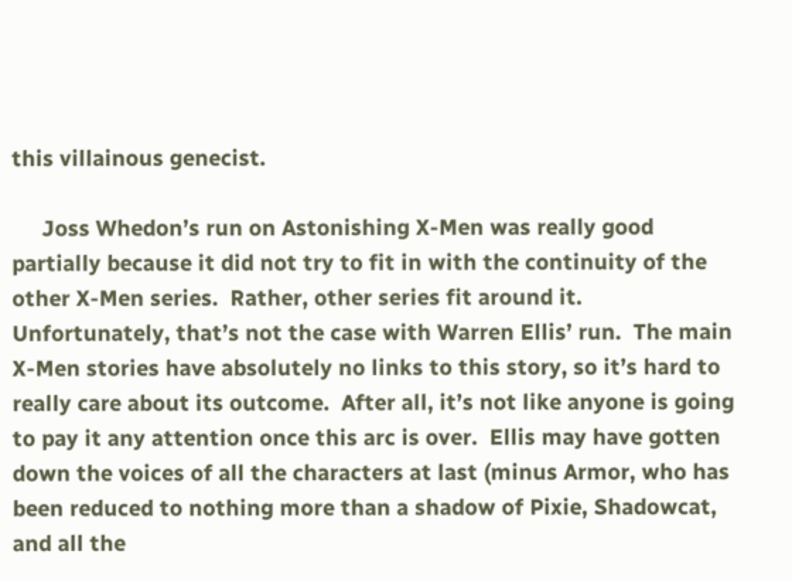this villainous genecist.

     Joss Whedon’s run on Astonishing X-Men was really good partially because it did not try to fit in with the continuity of the other X-Men series.  Rather, other series fit around it.  Unfortunately, that’s not the case with Warren Ellis’ run.  The main X-Men stories have absolutely no links to this story, so it’s hard to really care about its outcome.  After all, it’s not like anyone is going to pay it any attention once this arc is over.  Ellis may have gotten down the voices of all the characters at last (minus Armor, who has been reduced to nothing more than a shadow of Pixie, Shadowcat, and all the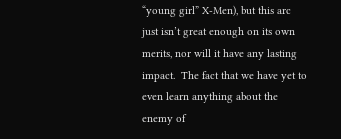“young girl” X-Men), but this arc just isn’t great enough on its own merits, nor will it have any lasting impact.  The fact that we have yet to even learn anything about the enemy of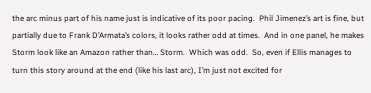the arc minus part of his name just is indicative of its poor pacing.  Phil Jimenez’s art is fine, but partially due to Frank D’Armata’s colors, it looks rather odd at times.  And in one panel, he makes Storm look like an Amazon rather than… Storm.  Which was odd.  So, even if Ellis manages to turn this story around at the end (like his last arc), I’m just not excited for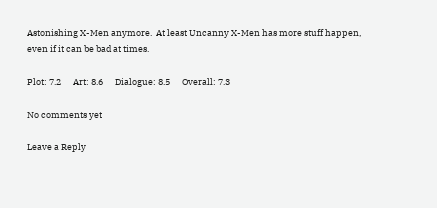Astonishing X-Men anymore.  At least Uncanny X-Men has more stuff happen, even if it can be bad at times.

Plot: 7.2      Art: 8.6      Dialogue: 8.5      Overall: 7.3

No comments yet

Leave a Reply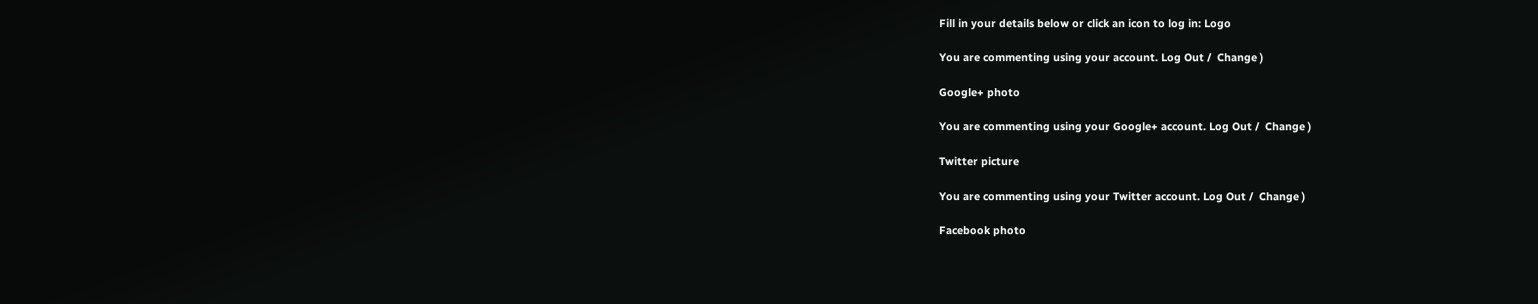Fill in your details below or click an icon to log in: Logo

You are commenting using your account. Log Out /  Change )

Google+ photo

You are commenting using your Google+ account. Log Out /  Change )

Twitter picture

You are commenting using your Twitter account. Log Out /  Change )

Facebook photo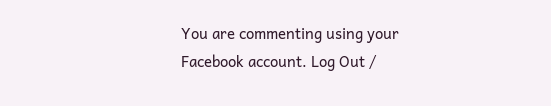You are commenting using your Facebook account. Log Out /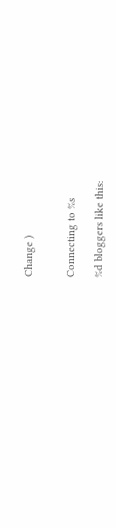Change )


Connecting to %s

%d bloggers like this: